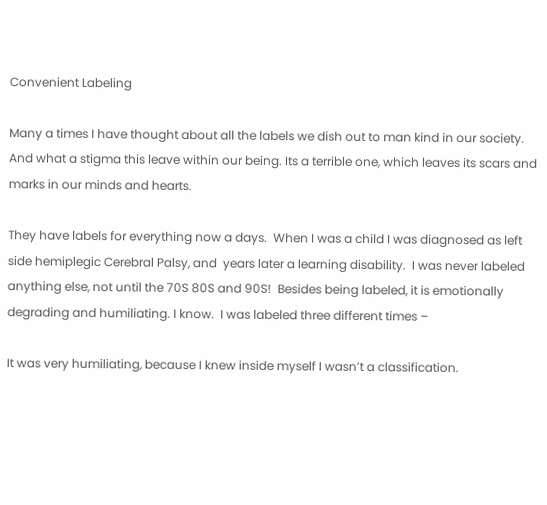Convenient Labeling

Many a times I have thought about all the labels we dish out to man kind in our society. And what a stigma this leave within our being. Its a terrible one, which leaves its scars and marks in our minds and hearts.

They have labels for everything now a days.  When I was a child I was diagnosed as left side hemiplegic Cerebral Palsy, and  years later a learning disability.  I was never labeled anything else, not until the 70S 80S and 90S!  Besides being labeled, it is emotionally degrading and humiliating. I know.  I was labeled three different times –

It was very humiliating, because I knew inside myself I wasn’t a classification.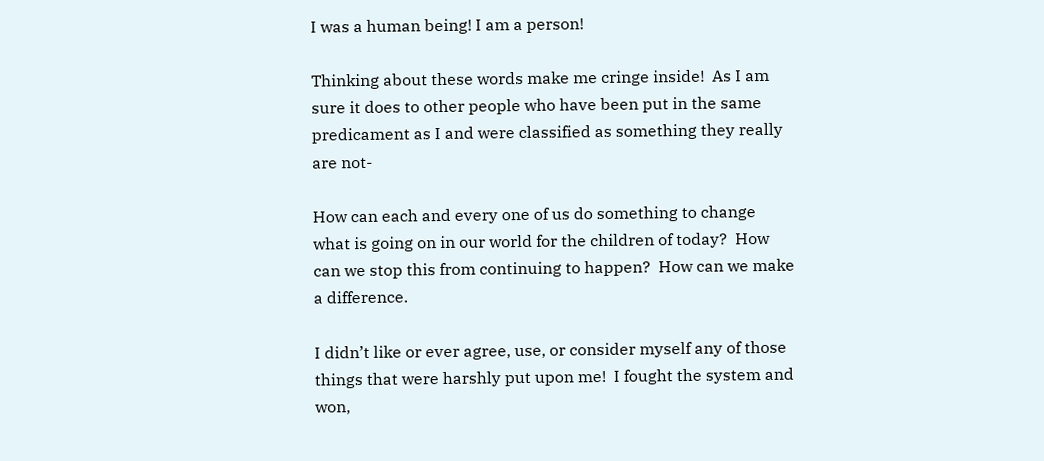I was a human being! I am a person!

Thinking about these words make me cringe inside!  As I am sure it does to other people who have been put in the same predicament as I and were classified as something they really are not-

How can each and every one of us do something to change what is going on in our world for the children of today?  How can we stop this from continuing to happen?  How can we make a difference.

I didn’t like or ever agree, use, or consider myself any of those things that were harshly put upon me!  I fought the system and won,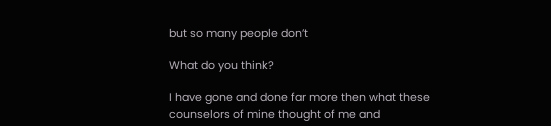but so many people don’t

What do you think?

I have gone and done far more then what these counselors of mine thought of me and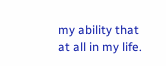my ability that at all in my life.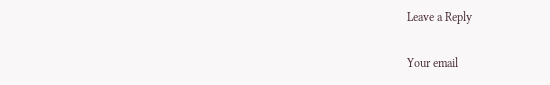Leave a Reply

Your email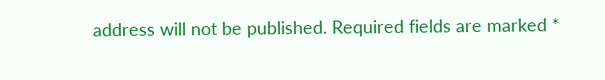address will not be published. Required fields are marked *